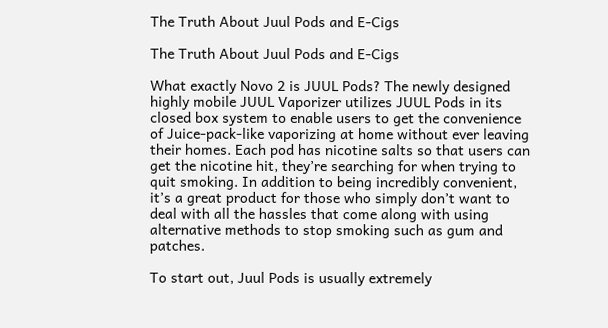The Truth About Juul Pods and E-Cigs

The Truth About Juul Pods and E-Cigs

What exactly Novo 2 is JUUL Pods? The newly designed highly mobile JUUL Vaporizer utilizes JUUL Pods in its closed box system to enable users to get the convenience of Juice-pack-like vaporizing at home without ever leaving their homes. Each pod has nicotine salts so that users can get the nicotine hit, they’re searching for when trying to quit smoking. In addition to being incredibly convenient, it’s a great product for those who simply don’t want to deal with all the hassles that come along with using alternative methods to stop smoking such as gum and patches.

To start out, Juul Pods is usually extremely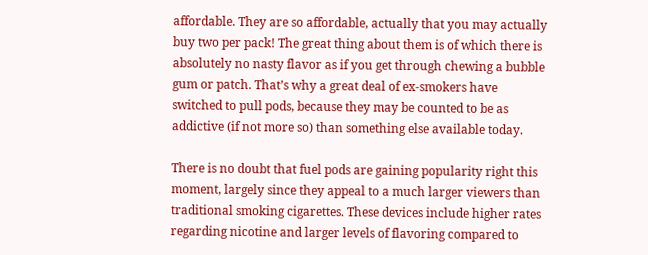affordable. They are so affordable, actually that you may actually buy two per pack! The great thing about them is of which there is absolutely no nasty flavor as if you get through chewing a bubble gum or patch. That’s why a great deal of ex-smokers have switched to pull pods, because they may be counted to be as addictive (if not more so) than something else available today.

There is no doubt that fuel pods are gaining popularity right this moment, largely since they appeal to a much larger viewers than traditional smoking cigarettes. These devices include higher rates regarding nicotine and larger levels of flavoring compared to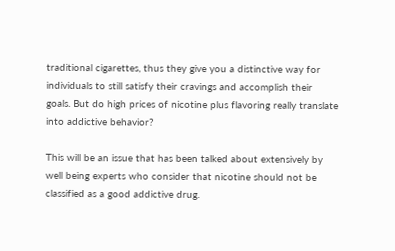traditional cigarettes, thus they give you a distinctive way for individuals to still satisfy their cravings and accomplish their goals. But do high prices of nicotine plus flavoring really translate into addictive behavior?

This will be an issue that has been talked about extensively by well being experts who consider that nicotine should not be classified as a good addictive drug.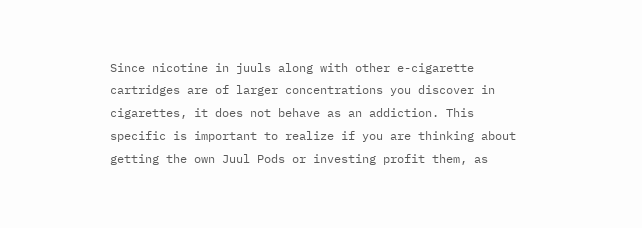Since nicotine in juuls along with other e-cigarette cartridges are of larger concentrations you discover in cigarettes, it does not behave as an addiction. This specific is important to realize if you are thinking about getting the own Juul Pods or investing profit them, as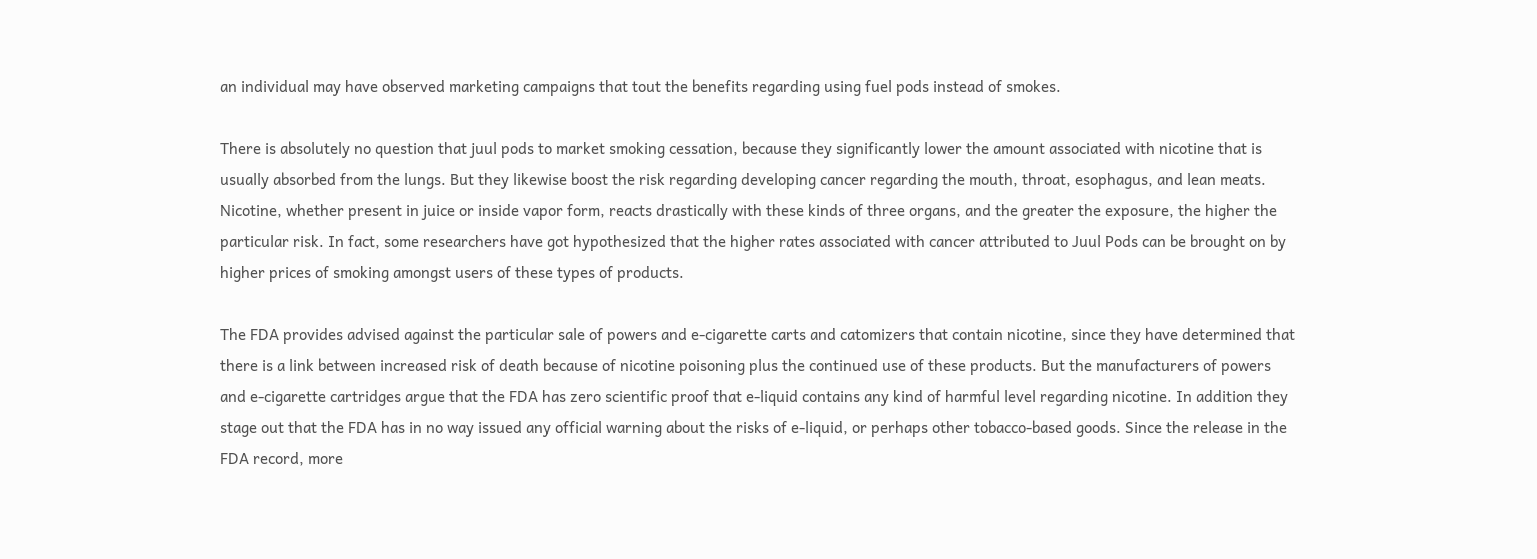an individual may have observed marketing campaigns that tout the benefits regarding using fuel pods instead of smokes.

There is absolutely no question that juul pods to market smoking cessation, because they significantly lower the amount associated with nicotine that is usually absorbed from the lungs. But they likewise boost the risk regarding developing cancer regarding the mouth, throat, esophagus, and lean meats. Nicotine, whether present in juice or inside vapor form, reacts drastically with these kinds of three organs, and the greater the exposure, the higher the particular risk. In fact, some researchers have got hypothesized that the higher rates associated with cancer attributed to Juul Pods can be brought on by higher prices of smoking amongst users of these types of products.

The FDA provides advised against the particular sale of powers and e-cigarette carts and catomizers that contain nicotine, since they have determined that there is a link between increased risk of death because of nicotine poisoning plus the continued use of these products. But the manufacturers of powers and e-cigarette cartridges argue that the FDA has zero scientific proof that e-liquid contains any kind of harmful level regarding nicotine. In addition they stage out that the FDA has in no way issued any official warning about the risks of e-liquid, or perhaps other tobacco-based goods. Since the release in the FDA record, more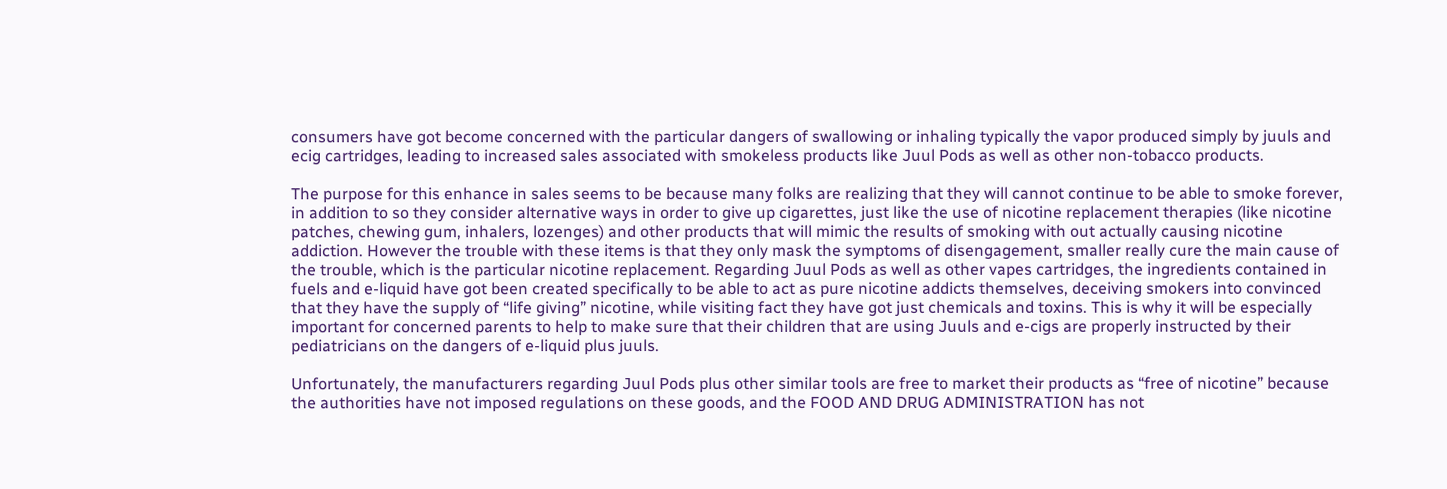consumers have got become concerned with the particular dangers of swallowing or inhaling typically the vapor produced simply by juuls and ecig cartridges, leading to increased sales associated with smokeless products like Juul Pods as well as other non-tobacco products.

The purpose for this enhance in sales seems to be because many folks are realizing that they will cannot continue to be able to smoke forever, in addition to so they consider alternative ways in order to give up cigarettes, just like the use of nicotine replacement therapies (like nicotine patches, chewing gum, inhalers, lozenges) and other products that will mimic the results of smoking with out actually causing nicotine addiction. However the trouble with these items is that they only mask the symptoms of disengagement, smaller really cure the main cause of the trouble, which is the particular nicotine replacement. Regarding Juul Pods as well as other vapes cartridges, the ingredients contained in fuels and e-liquid have got been created specifically to be able to act as pure nicotine addicts themselves, deceiving smokers into convinced that they have the supply of “life giving” nicotine, while visiting fact they have got just chemicals and toxins. This is why it will be especially important for concerned parents to help to make sure that their children that are using Juuls and e-cigs are properly instructed by their pediatricians on the dangers of e-liquid plus juuls.

Unfortunately, the manufacturers regarding Juul Pods plus other similar tools are free to market their products as “free of nicotine” because the authorities have not imposed regulations on these goods, and the FOOD AND DRUG ADMINISTRATION has not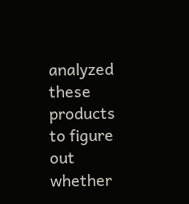analyzed these products to figure out whether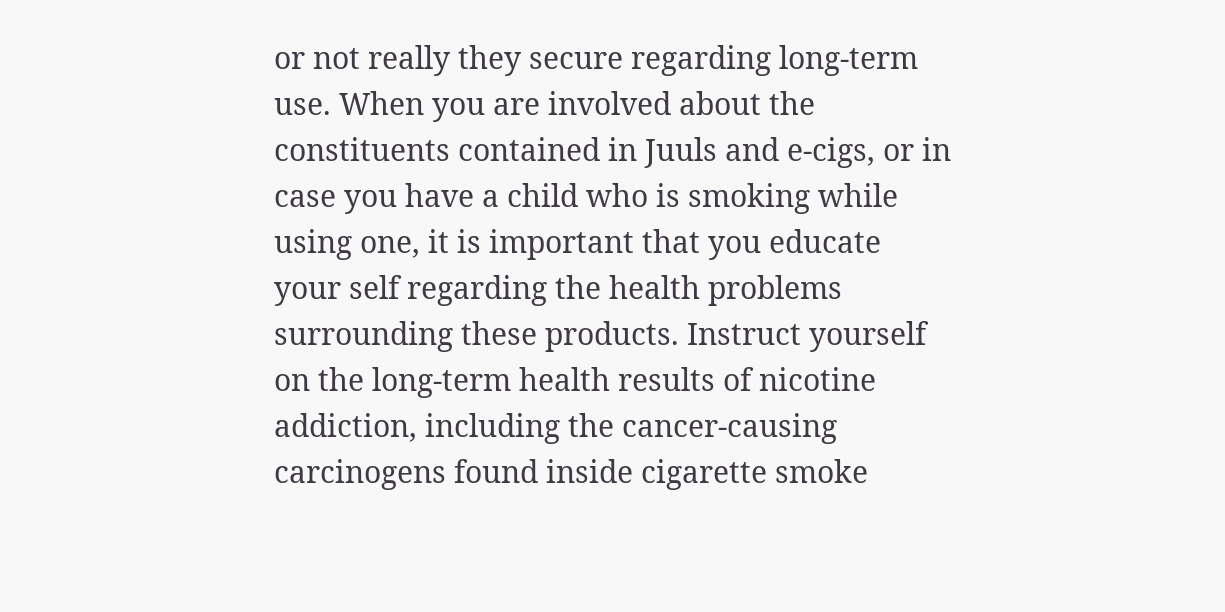or not really they secure regarding long-term use. When you are involved about the constituents contained in Juuls and e-cigs, or in case you have a child who is smoking while using one, it is important that you educate your self regarding the health problems surrounding these products. Instruct yourself on the long-term health results of nicotine addiction, including the cancer-causing carcinogens found inside cigarette smoke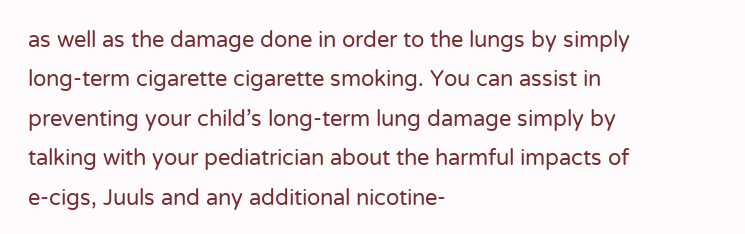as well as the damage done in order to the lungs by simply long-term cigarette cigarette smoking. You can assist in preventing your child’s long-term lung damage simply by talking with your pediatrician about the harmful impacts of e-cigs, Juuls and any additional nicotine-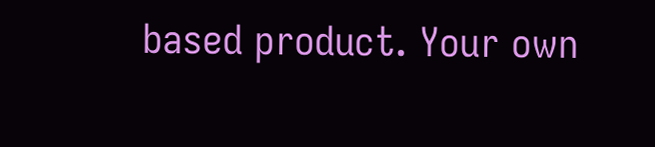based product. Your own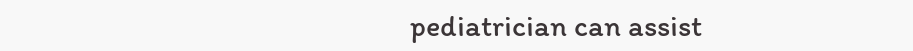pediatrician can assist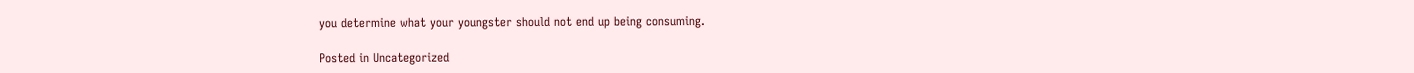you determine what your youngster should not end up being consuming.

Posted in Uncategorized